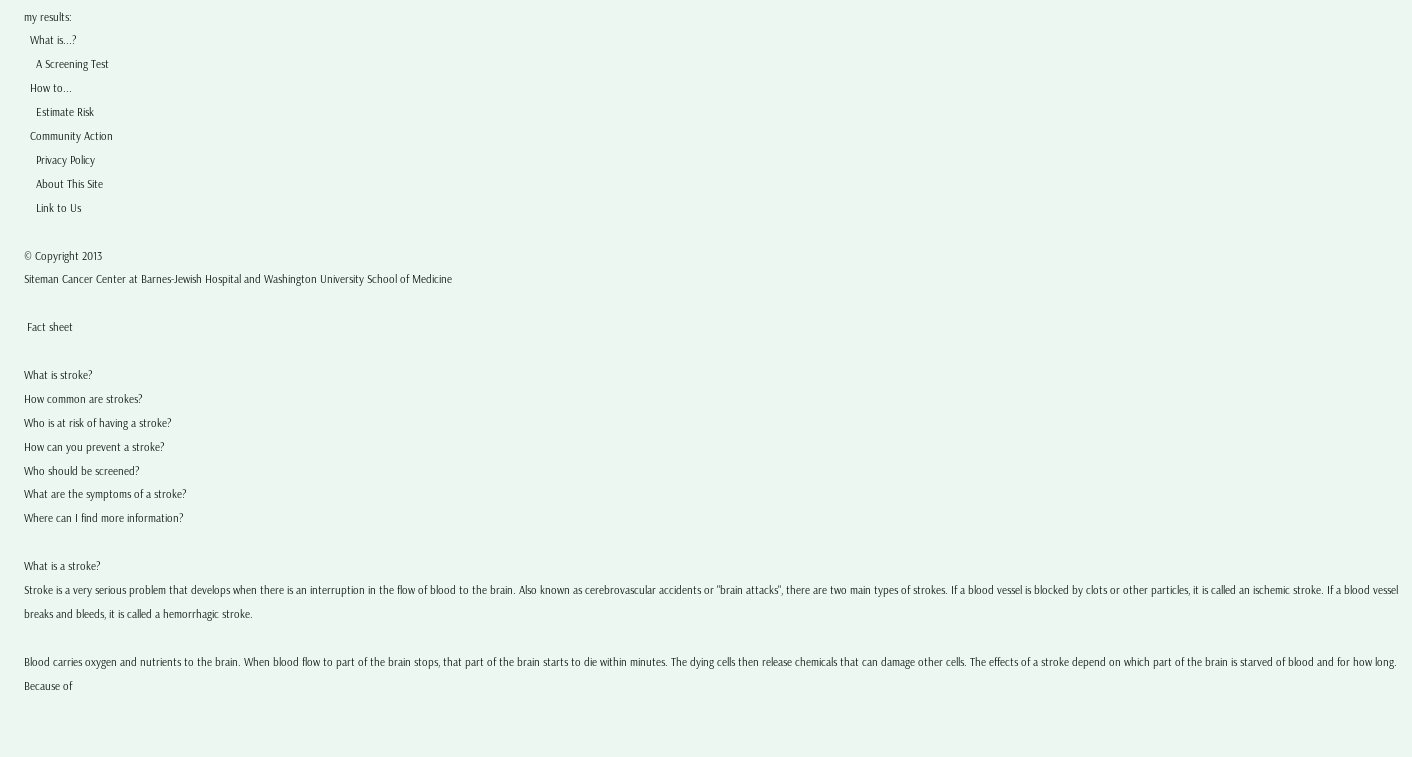my results:
  What is...?
    A Screening Test
  How to...
    Estimate Risk
  Community Action
    Privacy Policy
    About This Site
    Link to Us

© Copyright 2013
Siteman Cancer Center at Barnes-Jewish Hospital and Washington University School of Medicine

 Fact sheet

What is stroke?
How common are strokes?
Who is at risk of having a stroke?
How can you prevent a stroke?
Who should be screened?
What are the symptoms of a stroke?
Where can I find more information?

What is a stroke?
Stroke is a very serious problem that develops when there is an interruption in the flow of blood to the brain. Also known as cerebrovascular accidents or "brain attacks", there are two main types of strokes. If a blood vessel is blocked by clots or other particles, it is called an ischemic stroke. If a blood vessel breaks and bleeds, it is called a hemorrhagic stroke.

Blood carries oxygen and nutrients to the brain. When blood flow to part of the brain stops, that part of the brain starts to die within minutes. The dying cells then release chemicals that can damage other cells. The effects of a stroke depend on which part of the brain is starved of blood and for how long. Because of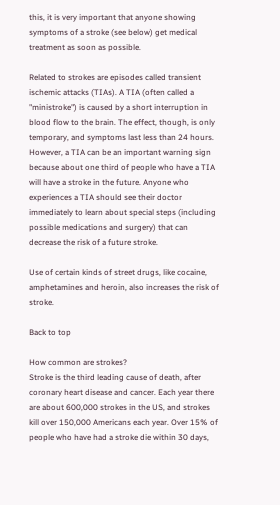this, it is very important that anyone showing symptoms of a stroke (see below) get medical treatment as soon as possible.

Related to strokes are episodes called transient ischemic attacks (TIAs). A TIA (often called a "ministroke") is caused by a short interruption in blood flow to the brain. The effect, though, is only temporary, and symptoms last less than 24 hours. However, a TIA can be an important warning sign because about one third of people who have a TIA will have a stroke in the future. Anyone who experiences a TIA should see their doctor immediately to learn about special steps (including possible medications and surgery) that can decrease the risk of a future stroke.

Use of certain kinds of street drugs, like cocaine, amphetamines and heroin, also increases the risk of stroke.

Back to top

How common are strokes?
Stroke is the third leading cause of death, after coronary heart disease and cancer. Each year there are about 600,000 strokes in the US, and strokes kill over 150,000 Americans each year. Over 15% of people who have had a stroke die within 30 days,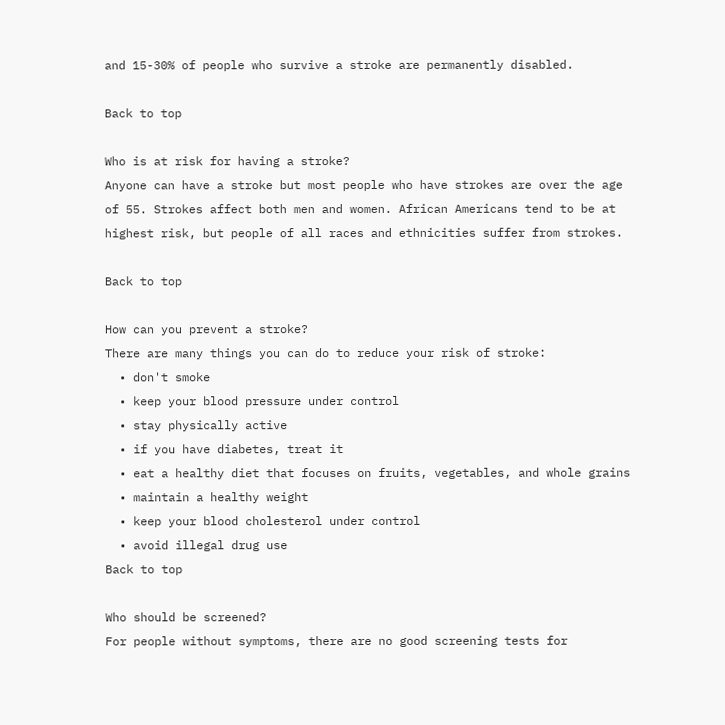and 15-30% of people who survive a stroke are permanently disabled.

Back to top

Who is at risk for having a stroke?
Anyone can have a stroke but most people who have strokes are over the age of 55. Strokes affect both men and women. African Americans tend to be at highest risk, but people of all races and ethnicities suffer from strokes.

Back to top

How can you prevent a stroke?
There are many things you can do to reduce your risk of stroke:
  • don't smoke
  • keep your blood pressure under control
  • stay physically active
  • if you have diabetes, treat it
  • eat a healthy diet that focuses on fruits, vegetables, and whole grains
  • maintain a healthy weight
  • keep your blood cholesterol under control
  • avoid illegal drug use
Back to top

Who should be screened?
For people without symptoms, there are no good screening tests for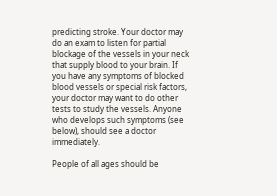predicting stroke. Your doctor may do an exam to listen for partial blockage of the vessels in your neck that supply blood to your brain. If you have any symptoms of blocked blood vessels or special risk factors, your doctor may want to do other tests to study the vessels. Anyone who develops such symptoms (see below), should see a doctor immediately.

People of all ages should be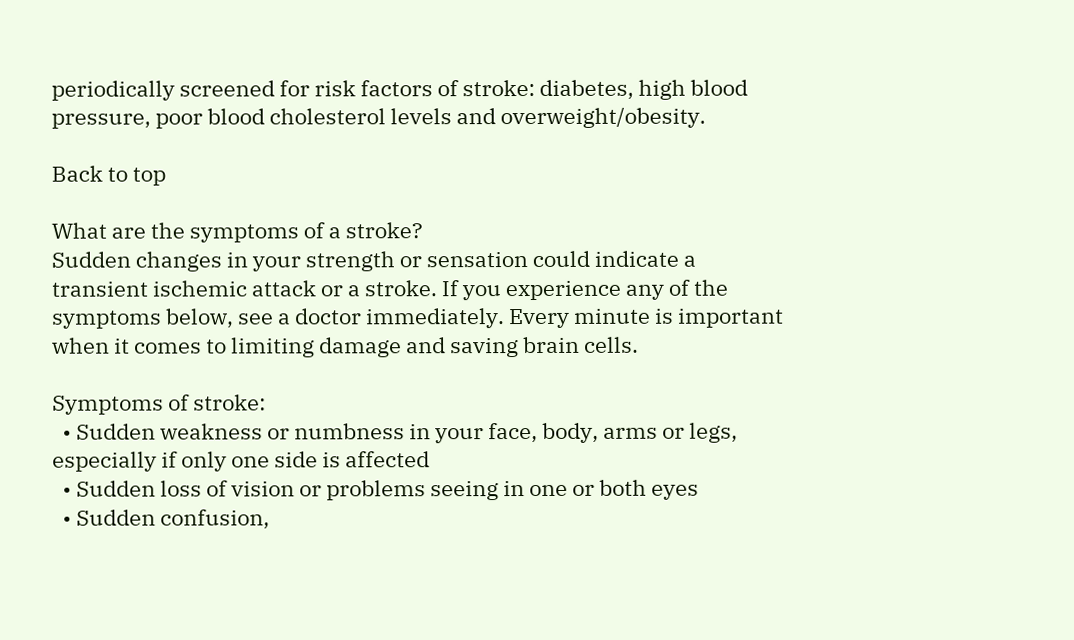periodically screened for risk factors of stroke: diabetes, high blood pressure, poor blood cholesterol levels and overweight/obesity.

Back to top

What are the symptoms of a stroke?
Sudden changes in your strength or sensation could indicate a transient ischemic attack or a stroke. If you experience any of the symptoms below, see a doctor immediately. Every minute is important when it comes to limiting damage and saving brain cells.

Symptoms of stroke:
  • Sudden weakness or numbness in your face, body, arms or legs, especially if only one side is affected
  • Sudden loss of vision or problems seeing in one or both eyes
  • Sudden confusion,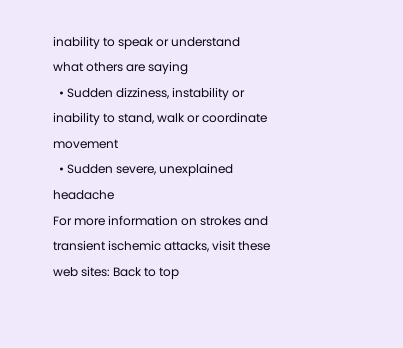inability to speak or understand what others are saying
  • Sudden dizziness, instability or inability to stand, walk or coordinate movement
  • Sudden severe, unexplained headache
For more information on strokes and transient ischemic attacks, visit these web sites: Back to top